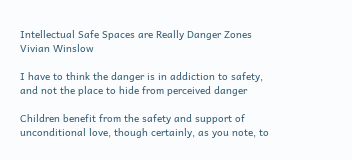Intellectual Safe Spaces are Really Danger Zones
Vivian Winslow

I have to think the danger is in addiction to safety, and not the place to hide from perceived danger

Children benefit from the safety and support of unconditional love, though certainly, as you note, to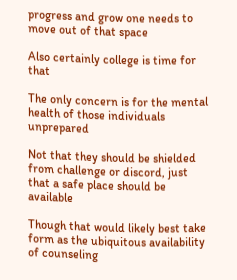progress and grow one needs to move out of that space

Also certainly college is time for that

The only concern is for the mental health of those individuals unprepared

Not that they should be shielded from challenge or discord, just that a safe place should be available

Though that would likely best take form as the ubiquitous availability of counseling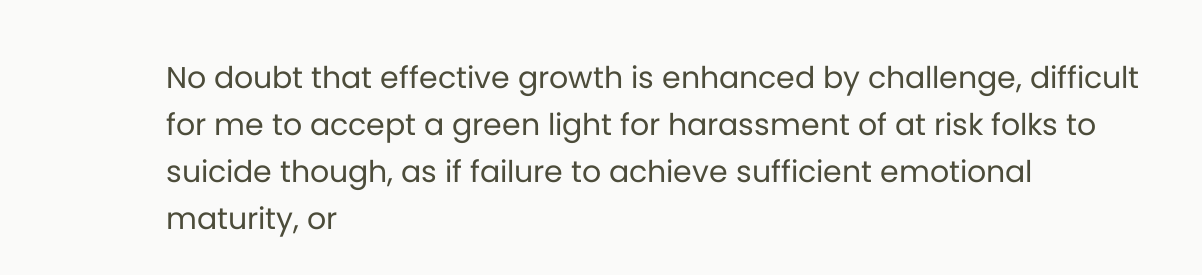No doubt that effective growth is enhanced by challenge, difficult for me to accept a green light for harassment of at risk folks to suicide though, as if failure to achieve sufficient emotional maturity, or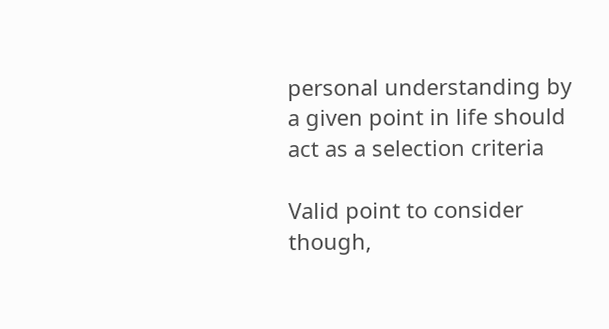personal understanding by a given point in life should act as a selection criteria

Valid point to consider though,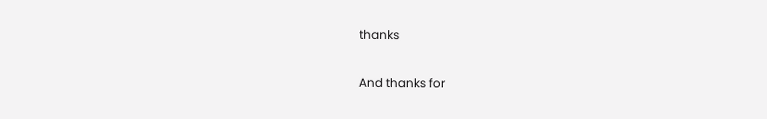thanks

And thanks for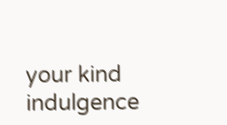your kind indulgence